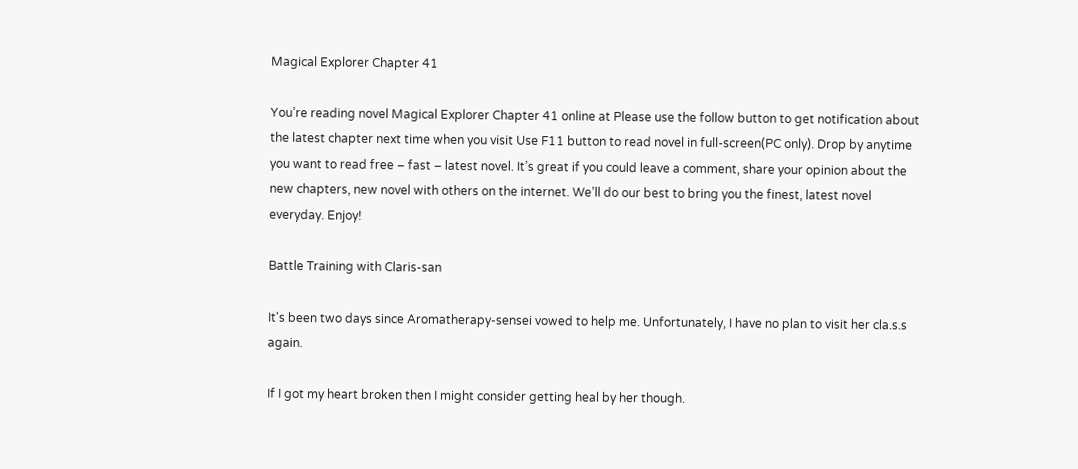Magical Explorer Chapter 41

You’re reading novel Magical Explorer Chapter 41 online at Please use the follow button to get notification about the latest chapter next time when you visit Use F11 button to read novel in full-screen(PC only). Drop by anytime you want to read free – fast – latest novel. It’s great if you could leave a comment, share your opinion about the new chapters, new novel with others on the internet. We’ll do our best to bring you the finest, latest novel everyday. Enjoy!

Battle Training with Claris-san

It's been two days since Aromatherapy-sensei vowed to help me. Unfortunately, I have no plan to visit her cla.s.s again.

If I got my heart broken then I might consider getting heal by her though.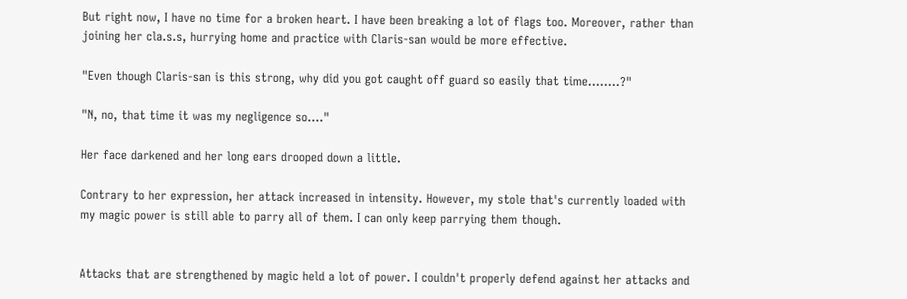But right now, I have no time for a broken heart. I have been breaking a lot of flags too. Moreover, rather than joining her cla.s.s, hurrying home and practice with Claris-san would be more effective.

"Even though Claris-san is this strong, why did you got caught off guard so easily that time……..?"

"N, no, that time it was my negligence so…."

Her face darkened and her long ears drooped down a little.

Contrary to her expression, her attack increased in intensity. However, my stole that's currently loaded with my magic power is still able to parry all of them. I can only keep parrying them though.


Attacks that are strengthened by magic held a lot of power. I couldn't properly defend against her attacks and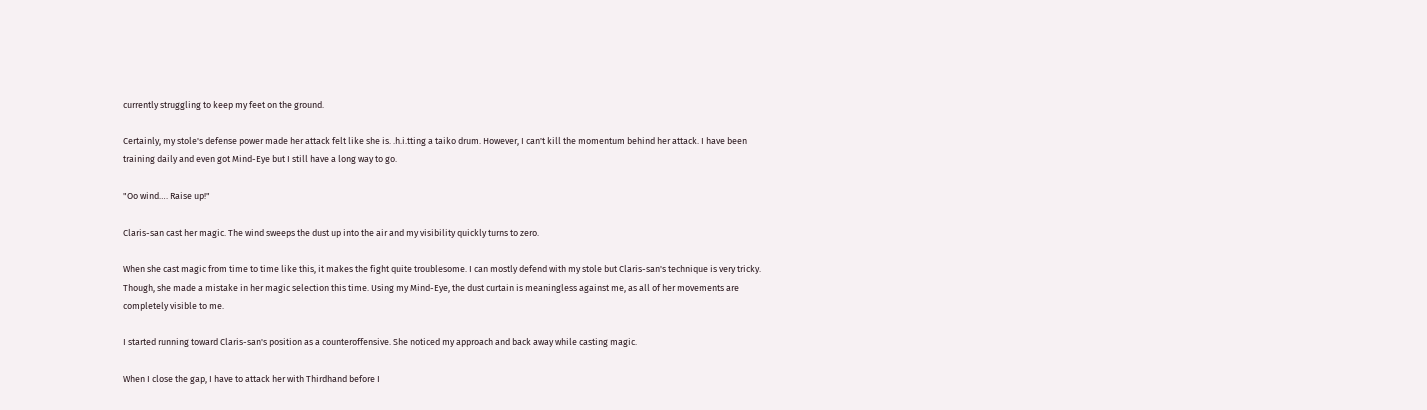currently struggling to keep my feet on the ground.

Certainly, my stole's defense power made her attack felt like she is. .h.i.tting a taiko drum. However, I can't kill the momentum behind her attack. I have been training daily and even got Mind-Eye but I still have a long way to go.

"Oo wind…. Raise up!"

Claris-san cast her magic. The wind sweeps the dust up into the air and my visibility quickly turns to zero.

When she cast magic from time to time like this, it makes the fight quite troublesome. I can mostly defend with my stole but Claris-san's technique is very tricky. Though, she made a mistake in her magic selection this time. Using my Mind-Eye, the dust curtain is meaningless against me, as all of her movements are completely visible to me.

I started running toward Claris-san's position as a counteroffensive. She noticed my approach and back away while casting magic.

When I close the gap, I have to attack her with Thirdhand before I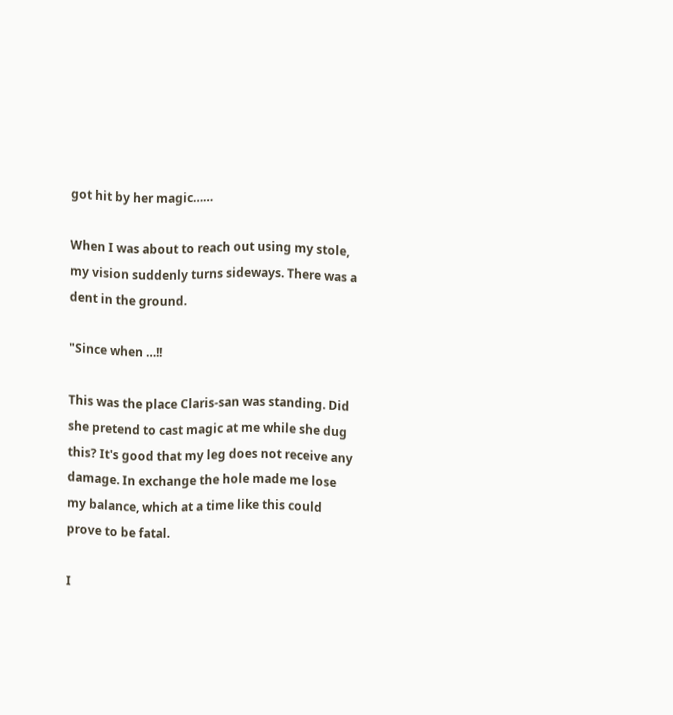got hit by her magic……

When I was about to reach out using my stole, my vision suddenly turns sideways. There was a dent in the ground.

"Since when …!!

This was the place Claris-san was standing. Did she pretend to cast magic at me while she dug this? It's good that my leg does not receive any damage. In exchange the hole made me lose my balance, which at a time like this could prove to be fatal.

I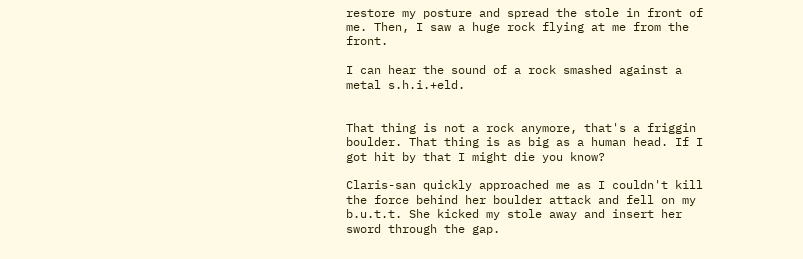restore my posture and spread the stole in front of me. Then, I saw a huge rock flying at me from the front.

I can hear the sound of a rock smashed against a metal s.h.i.+eld.


That thing is not a rock anymore, that's a friggin boulder. That thing is as big as a human head. If I got hit by that I might die you know?

Claris-san quickly approached me as I couldn't kill the force behind her boulder attack and fell on my b.u.t.t. She kicked my stole away and insert her sword through the gap.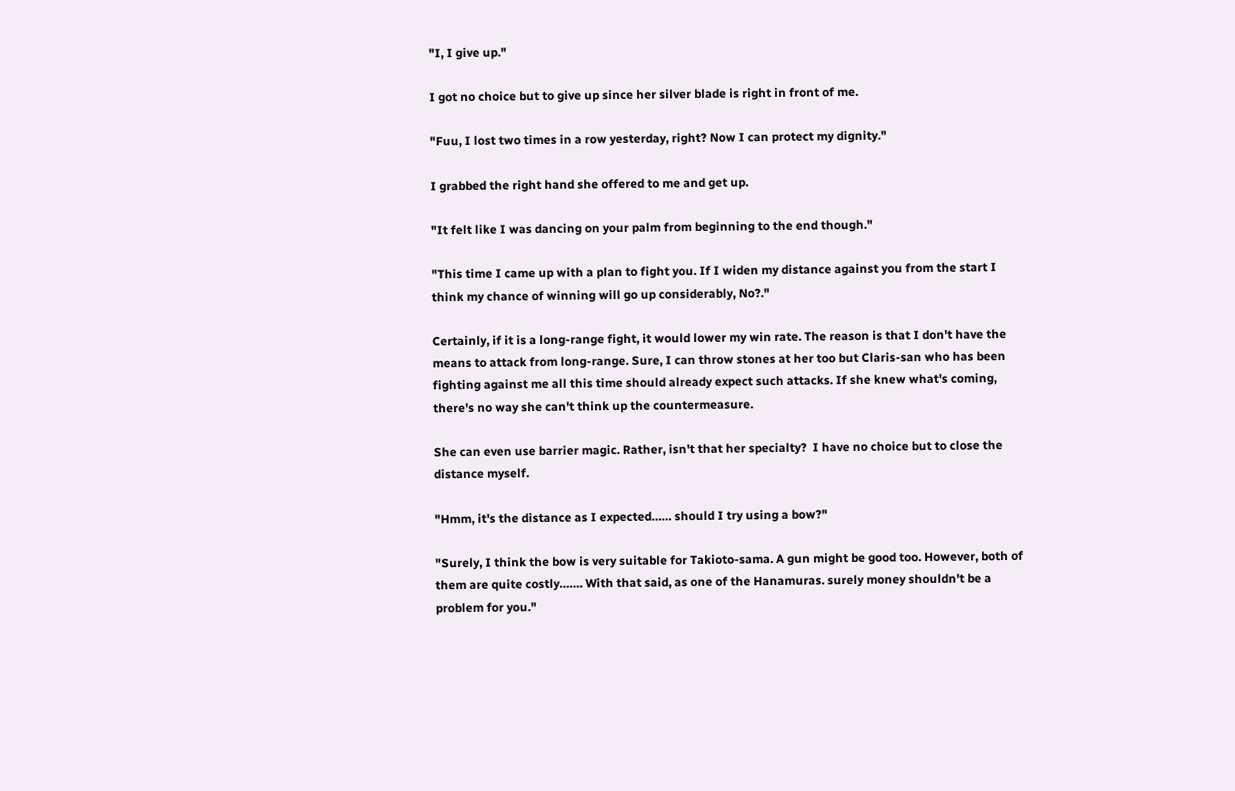"I, I give up."

I got no choice but to give up since her silver blade is right in front of me.

"Fuu, I lost two times in a row yesterday, right? Now I can protect my dignity."

I grabbed the right hand she offered to me and get up.

"It felt like I was dancing on your palm from beginning to the end though."

"This time I came up with a plan to fight you. If I widen my distance against you from the start I think my chance of winning will go up considerably, No?."

Certainly, if it is a long-range fight, it would lower my win rate. The reason is that I don't have the means to attack from long-range. Sure, I can throw stones at her too but Claris-san who has been fighting against me all this time should already expect such attacks. If she knew what's coming, there's no way she can't think up the countermeasure.

She can even use barrier magic. Rather, isn't that her specialty?  I have no choice but to close the distance myself.

"Hmm, it's the distance as I expected…… should I try using a bow?"

"Surely, I think the bow is very suitable for Takioto-sama. A gun might be good too. However, both of them are quite costly……. With that said, as one of the Hanamuras. surely money shouldn't be a problem for you."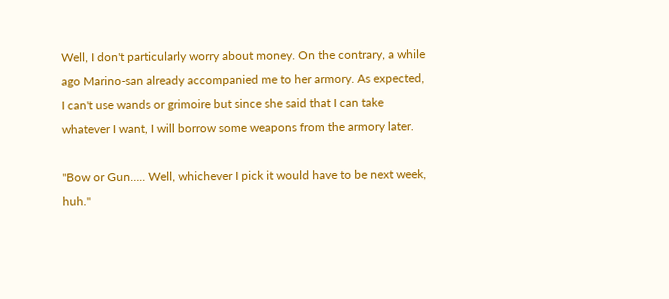Well, I don't particularly worry about money. On the contrary, a while ago Marino-san already accompanied me to her armory. As expected, I can't use wands or grimoire but since she said that I can take whatever I want, I will borrow some weapons from the armory later.

"Bow or Gun….. Well, whichever I pick it would have to be next week, huh."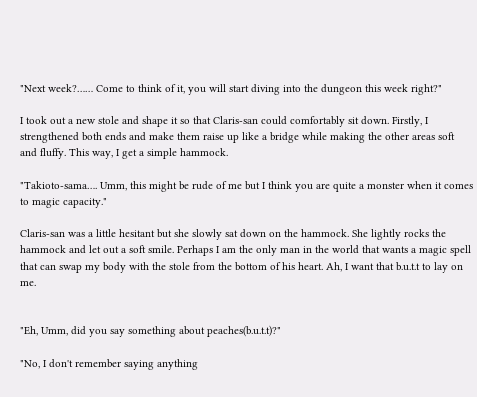"Next week?…… Come to think of it, you will start diving into the dungeon this week right?"

I took out a new stole and shape it so that Claris-san could comfortably sit down. Firstly, I strengthened both ends and make them raise up like a bridge while making the other areas soft and fluffy. This way, I get a simple hammock.

"Takioto-sama…. Umm, this might be rude of me but I think you are quite a monster when it comes to magic capacity."

Claris-san was a little hesitant but she slowly sat down on the hammock. She lightly rocks the hammock and let out a soft smile. Perhaps I am the only man in the world that wants a magic spell that can swap my body with the stole from the bottom of his heart. Ah, I want that b.u.t.t to lay on me.


"Eh, Umm, did you say something about peaches(b.u.t.t)?"

"No, I don't remember saying anything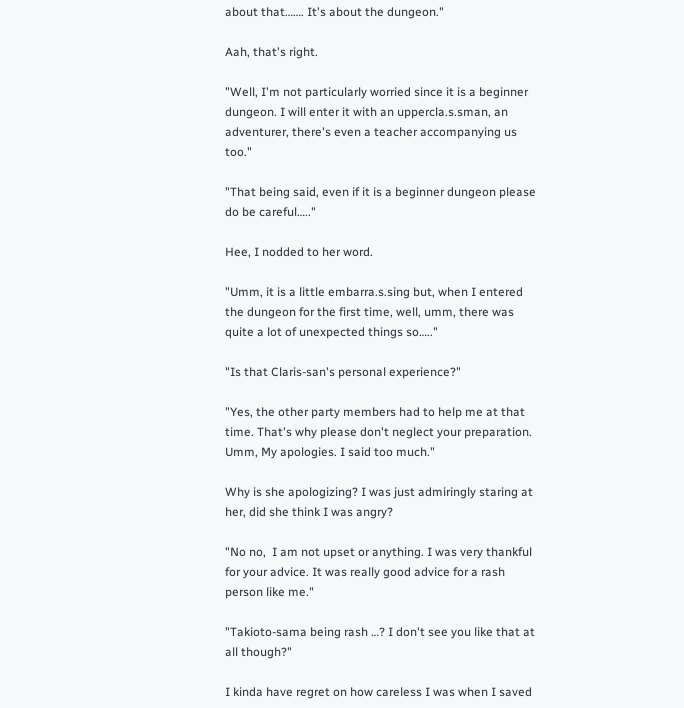about that……. It's about the dungeon."

Aah, that's right.

"Well, I'm not particularly worried since it is a beginner dungeon. I will enter it with an uppercla.s.sman, an adventurer, there's even a teacher accompanying us too."

"That being said, even if it is a beginner dungeon please do be careful….."

Hee, I nodded to her word.

"Umm, it is a little embarra.s.sing but, when I entered the dungeon for the first time, well, umm, there was quite a lot of unexpected things so….."

"Is that Claris-san's personal experience?"

"Yes, the other party members had to help me at that time. That's why please don't neglect your preparation. Umm, My apologies. I said too much."

Why is she apologizing? I was just admiringly staring at her, did she think I was angry?

"No no,  I am not upset or anything. I was very thankful for your advice. It was really good advice for a rash person like me."

"Takioto-sama being rash …? I don't see you like that at all though?"

I kinda have regret on how careless I was when I saved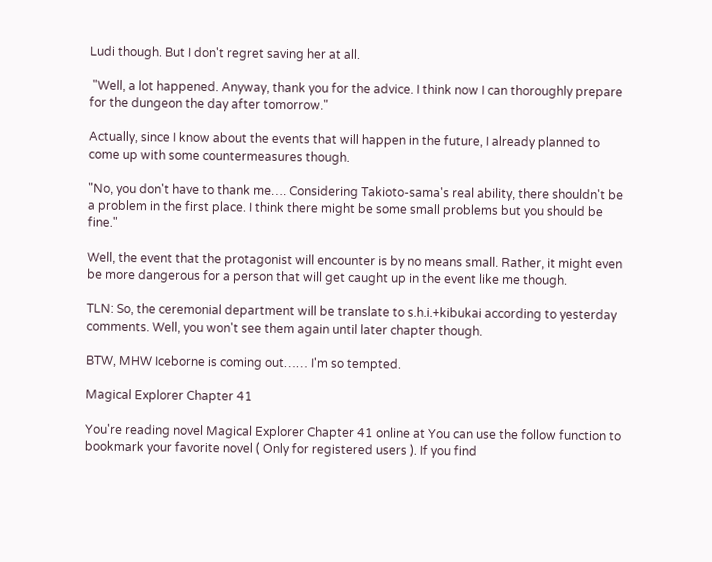Ludi though. But I don't regret saving her at all.

 "Well, a lot happened. Anyway, thank you for the advice. I think now I can thoroughly prepare for the dungeon the day after tomorrow."

Actually, since I know about the events that will happen in the future, I already planned to come up with some countermeasures though.

"No, you don't have to thank me…. Considering Takioto-sama's real ability, there shouldn't be a problem in the first place. I think there might be some small problems but you should be fine."

Well, the event that the protagonist will encounter is by no means small. Rather, it might even be more dangerous for a person that will get caught up in the event like me though.

TLN: So, the ceremonial department will be translate to s.h.i.+kibukai according to yesterday comments. Well, you won't see them again until later chapter though.

BTW, MHW Iceborne is coming out…… I'm so tempted.

Magical Explorer Chapter 41

You're reading novel Magical Explorer Chapter 41 online at You can use the follow function to bookmark your favorite novel ( Only for registered users ). If you find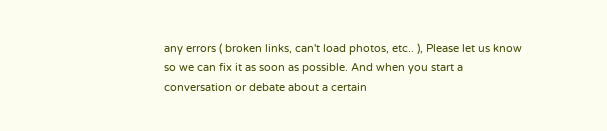any errors ( broken links, can't load photos, etc.. ), Please let us know so we can fix it as soon as possible. And when you start a conversation or debate about a certain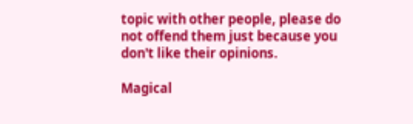topic with other people, please do not offend them just because you don't like their opinions.

Magical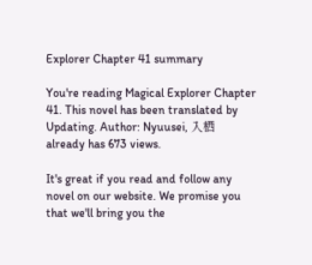Explorer Chapter 41 summary

You're reading Magical Explorer Chapter 41. This novel has been translated by Updating. Author: Nyuusei, 入栖 already has 673 views.

It's great if you read and follow any novel on our website. We promise you that we'll bring you the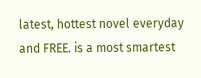latest, hottest novel everyday and FREE. is a most smartest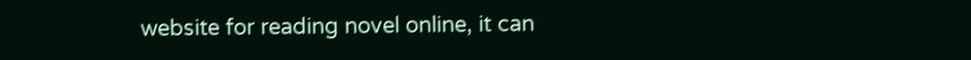website for reading novel online, it can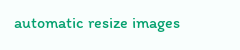automatic resize images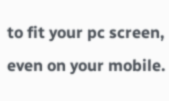to fit your pc screen, even on your mobile.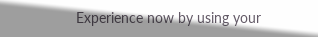Experience now by using your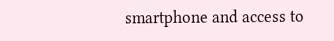smartphone and access to